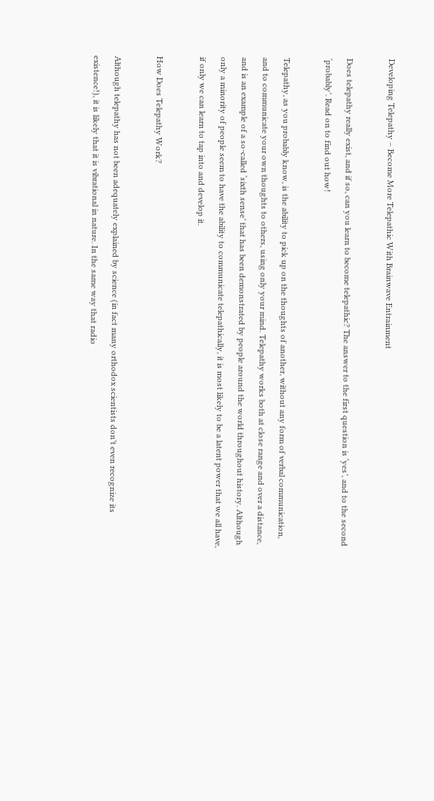Developing Telepathy – Become More Telepathic With Brainwave Entrainment

Does telepathy really exist, and if so, can you learn to become telepathic? The answer to the first question is ‘yes’, and to the second ‘probably’. Read on to find out how!

Telepathy, as you probably know, is the ability to pick up on the thoughts of another, without any form of verbal communication, and to communicate your own thoughts to others, using only your mind. Telepathy works both at close range and over a distance, and is an example of a so-called ‘sixth sense’ that has been demonstrated by people around the world throughout history. Although only a minority of people seem to have the ability to communicate telepathically, it is most likely to be a latent power that we all have, if only we can learn to tap into and develop it.

How Does Telepathy Work?

Although telepathy has not been adequately explained by science (in fact many orthodox scientists don’t even recognize its existence!), it is likely that it is vibrational in nature. In the same way that radio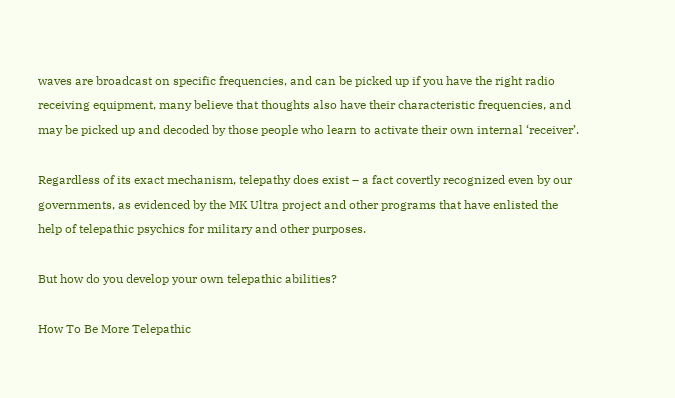waves are broadcast on specific frequencies, and can be picked up if you have the right radio receiving equipment, many believe that thoughts also have their characteristic frequencies, and may be picked up and decoded by those people who learn to activate their own internal ‘receiver’.

Regardless of its exact mechanism, telepathy does exist – a fact covertly recognized even by our governments, as evidenced by the MK Ultra project and other programs that have enlisted the help of telepathic psychics for military and other purposes.

But how do you develop your own telepathic abilities?

How To Be More Telepathic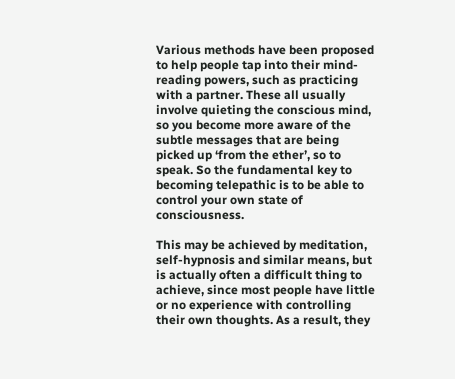Various methods have been proposed to help people tap into their mind-reading powers, such as practicing with a partner. These all usually involve quieting the conscious mind, so you become more aware of the subtle messages that are being picked up ‘from the ether’, so to speak. So the fundamental key to becoming telepathic is to be able to control your own state of consciousness.

This may be achieved by meditation, self-hypnosis and similar means, but is actually often a difficult thing to achieve, since most people have little or no experience with controlling their own thoughts. As a result, they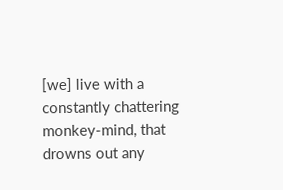[we] live with a constantly chattering monkey-mind, that drowns out any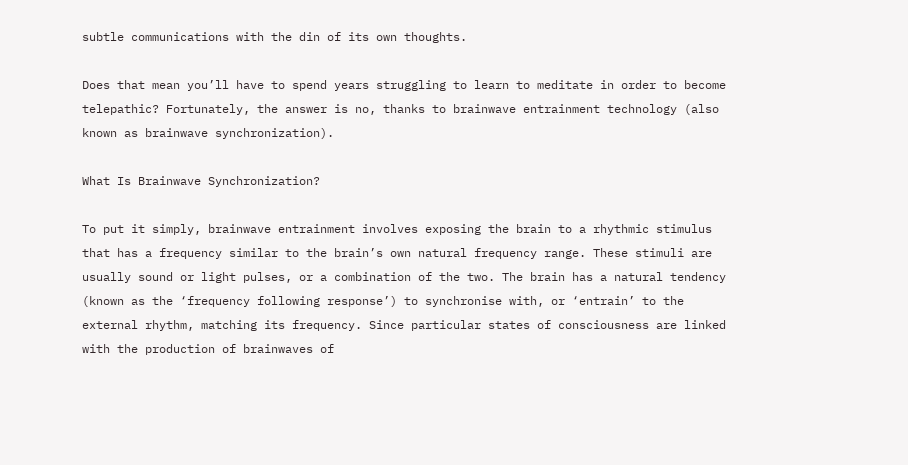subtle communications with the din of its own thoughts.

Does that mean you’ll have to spend years struggling to learn to meditate in order to become telepathic? Fortunately, the answer is no, thanks to brainwave entrainment technology (also known as brainwave synchronization).

What Is Brainwave Synchronization?

To put it simply, brainwave entrainment involves exposing the brain to a rhythmic stimulus that has a frequency similar to the brain’s own natural frequency range. These stimuli are usually sound or light pulses, or a combination of the two. The brain has a natural tendency (known as the ‘frequency following response’) to synchronise with, or ‘entrain’ to the external rhythm, matching its frequency. Since particular states of consciousness are linked with the production of brainwaves of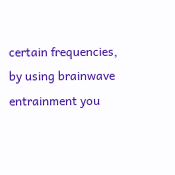certain frequencies, by using brainwave entrainment you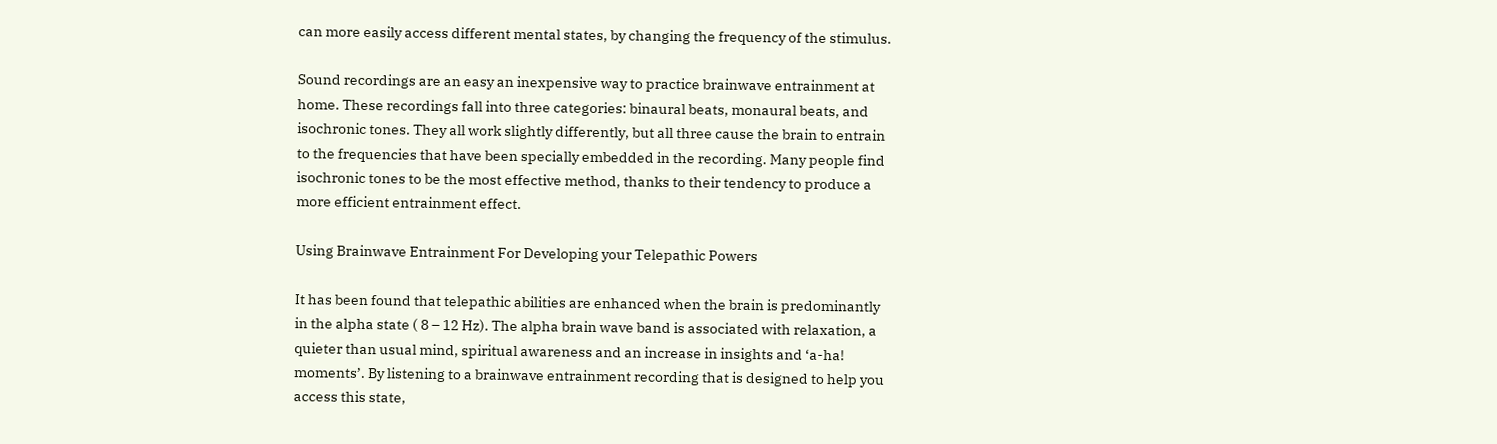can more easily access different mental states, by changing the frequency of the stimulus.

Sound recordings are an easy an inexpensive way to practice brainwave entrainment at home. These recordings fall into three categories: binaural beats, monaural beats, and isochronic tones. They all work slightly differently, but all three cause the brain to entrain to the frequencies that have been specially embedded in the recording. Many people find isochronic tones to be the most effective method, thanks to their tendency to produce a more efficient entrainment effect.

Using Brainwave Entrainment For Developing your Telepathic Powers

It has been found that telepathic abilities are enhanced when the brain is predominantly in the alpha state ( 8 – 12 Hz). The alpha brain wave band is associated with relaxation, a quieter than usual mind, spiritual awareness and an increase in insights and ‘a-ha! moments’. By listening to a brainwave entrainment recording that is designed to help you access this state,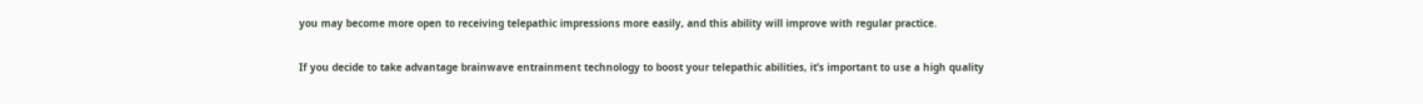you may become more open to receiving telepathic impressions more easily, and this ability will improve with regular practice.

If you decide to take advantage brainwave entrainment technology to boost your telepathic abilities, it’s important to use a high quality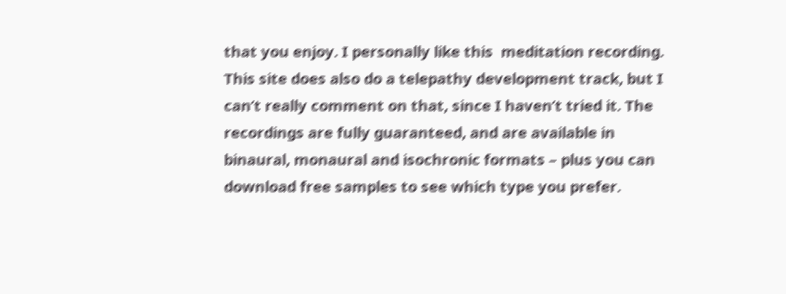that you enjoy. I personally like this  meditation recording. This site does also do a telepathy development track, but I can’t really comment on that, since I haven’t tried it. The recordings are fully guaranteed, and are available in binaural, monaural and isochronic formats – plus you can download free samples to see which type you prefer.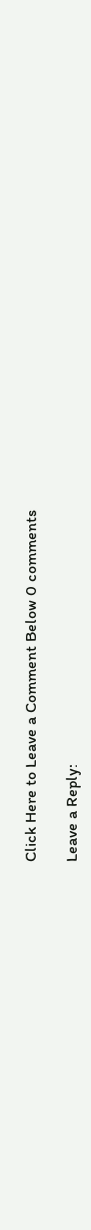Click Here to Leave a Comment Below 0 comments

Leave a Reply: